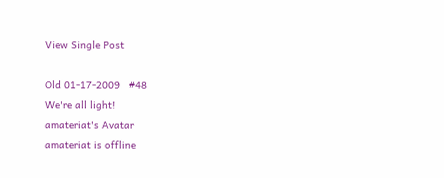View Single Post

Old 01-17-2009   #48
We're all light!
amateriat's Avatar
amateriat is offline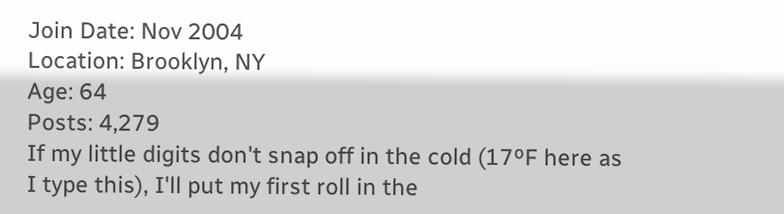Join Date: Nov 2004
Location: Brooklyn, NY
Age: 64
Posts: 4,279
If my little digits don't snap off in the cold (17ºF here as I type this), I'll put my first roll in the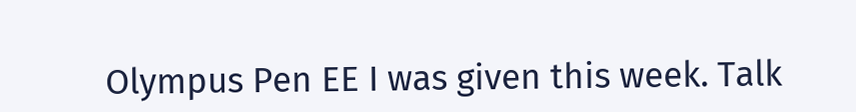Olympus Pen EE I was given this week. Talk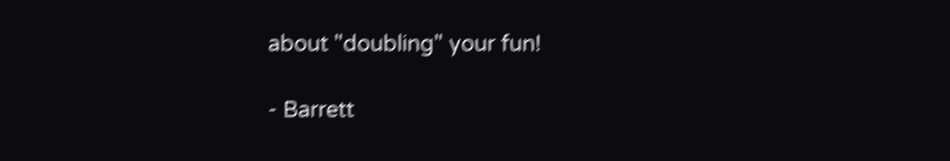about "doubling" your fun!

- Barrett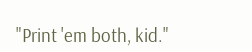"Print 'em both, kid."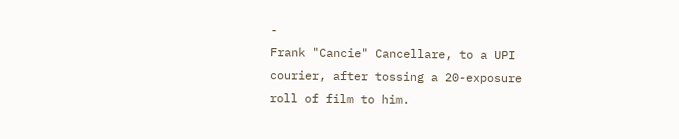-
Frank "Cancie" Cancellare, to a UPI courier, after tossing a 20-exposure roll of film to him.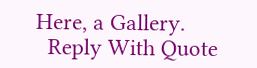Here, a Gallery.
  Reply With Quote